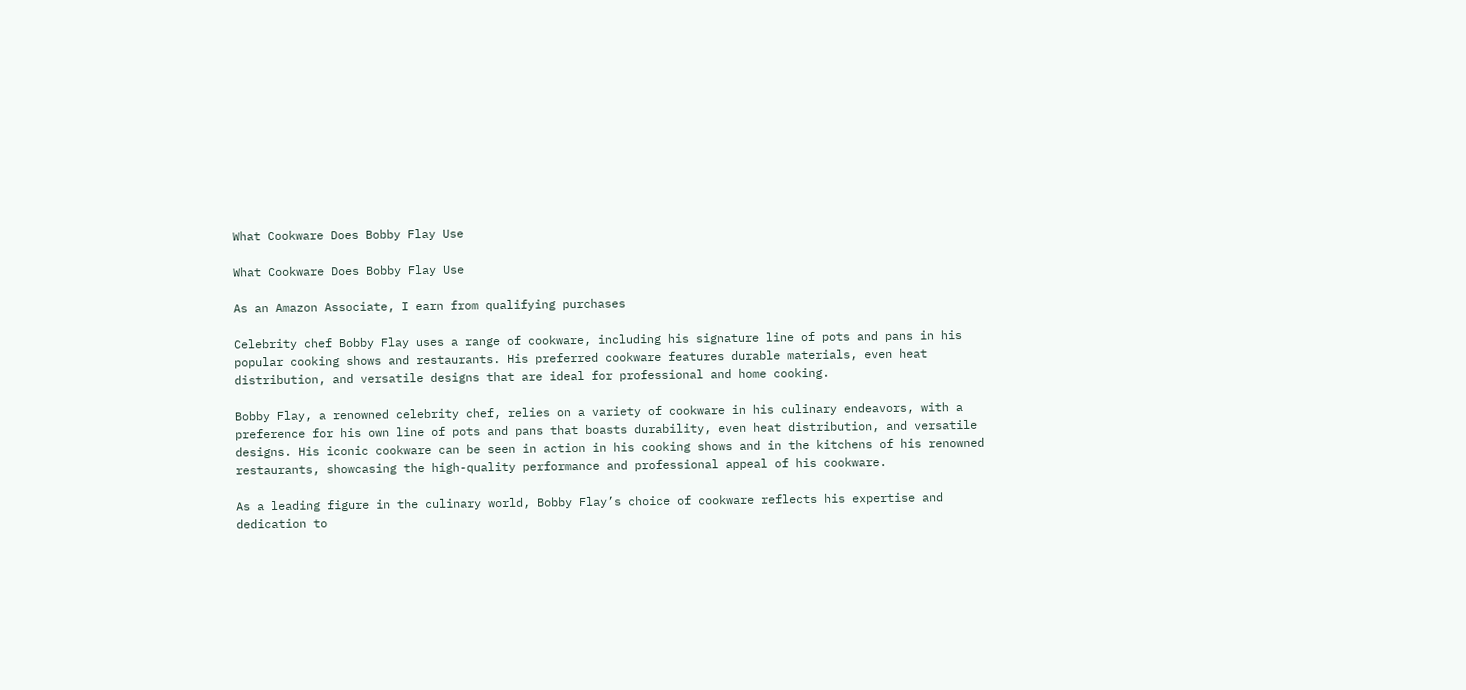What Cookware Does Bobby Flay Use

What Cookware Does Bobby Flay Use

As an Amazon Associate, I earn from qualifying purchases

Celebrity chef Bobby Flay uses a range of cookware, including his signature line of pots and pans in his popular cooking shows and restaurants. His preferred cookware features durable materials, even heat distribution, and versatile designs that are ideal for professional and home cooking.

Bobby Flay, a renowned celebrity chef, relies on a variety of cookware in his culinary endeavors, with a preference for his own line of pots and pans that boasts durability, even heat distribution, and versatile designs. His iconic cookware can be seen in action in his cooking shows and in the kitchens of his renowned restaurants, showcasing the high-quality performance and professional appeal of his cookware.

As a leading figure in the culinary world, Bobby Flay’s choice of cookware reflects his expertise and dedication to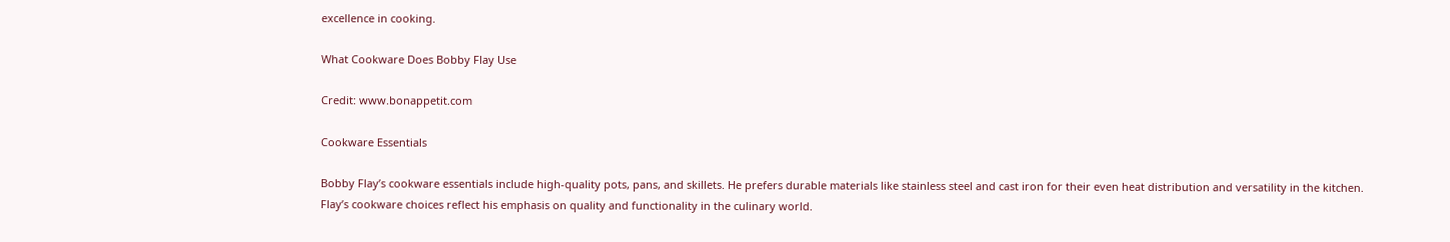excellence in cooking.

What Cookware Does Bobby Flay Use

Credit: www.bonappetit.com

Cookware Essentials

Bobby Flay’s cookware essentials include high-quality pots, pans, and skillets. He prefers durable materials like stainless steel and cast iron for their even heat distribution and versatility in the kitchen. Flay’s cookware choices reflect his emphasis on quality and functionality in the culinary world.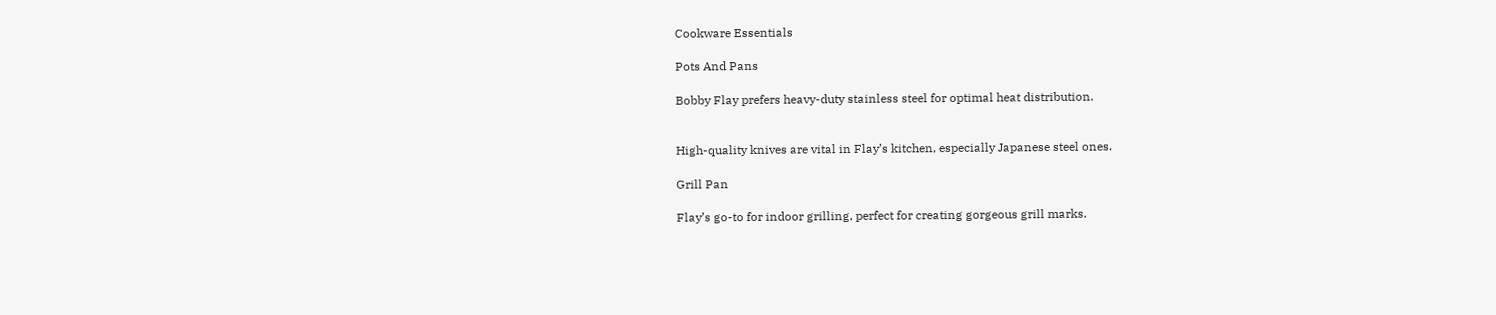Cookware Essentials

Pots And Pans

Bobby Flay prefers heavy-duty stainless steel for optimal heat distribution.


High-quality knives are vital in Flay’s kitchen, especially Japanese steel ones.

Grill Pan

Flay’s go-to for indoor grilling, perfect for creating gorgeous grill marks.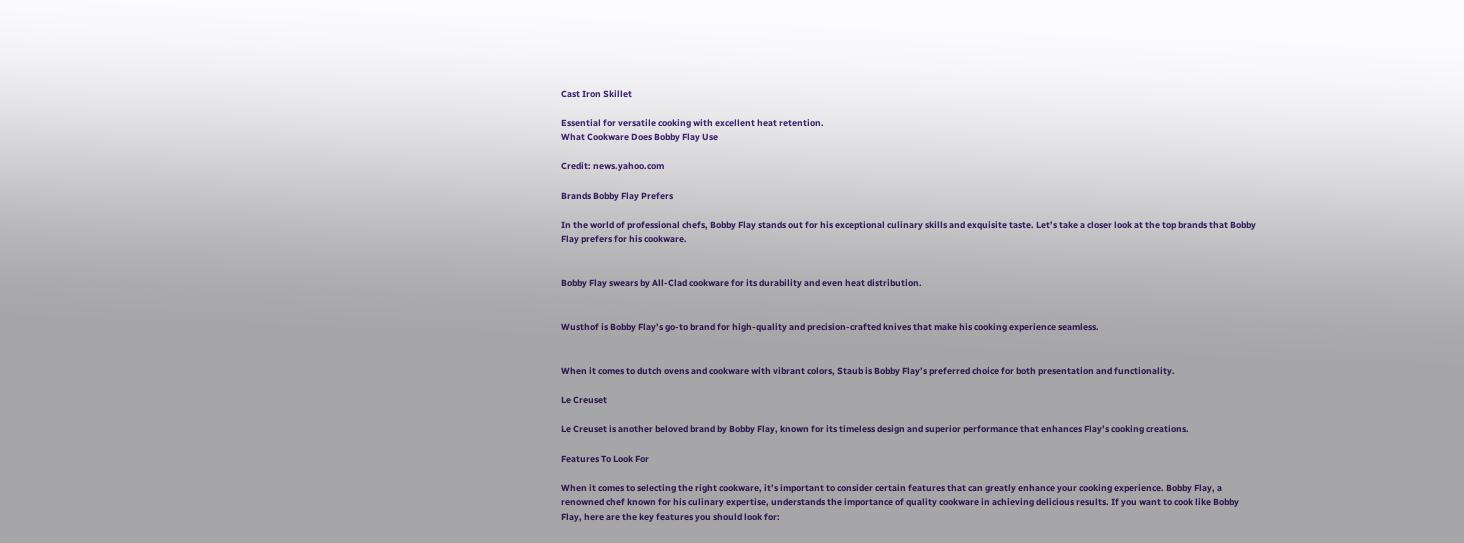Cast Iron Skillet

Essential for versatile cooking with excellent heat retention.
What Cookware Does Bobby Flay Use

Credit: news.yahoo.com

Brands Bobby Flay Prefers

In the world of professional chefs, Bobby Flay stands out for his exceptional culinary skills and exquisite taste. Let’s take a closer look at the top brands that Bobby Flay prefers for his cookware.


Bobby Flay swears by All-Clad cookware for its durability and even heat distribution.


Wusthof is Bobby Flay’s go-to brand for high-quality and precision-crafted knives that make his cooking experience seamless.


When it comes to dutch ovens and cookware with vibrant colors, Staub is Bobby Flay’s preferred choice for both presentation and functionality.

Le Creuset

Le Creuset is another beloved brand by Bobby Flay, known for its timeless design and superior performance that enhances Flay’s cooking creations.

Features To Look For

When it comes to selecting the right cookware, it’s important to consider certain features that can greatly enhance your cooking experience. Bobby Flay, a renowned chef known for his culinary expertise, understands the importance of quality cookware in achieving delicious results. If you want to cook like Bobby Flay, here are the key features you should look for: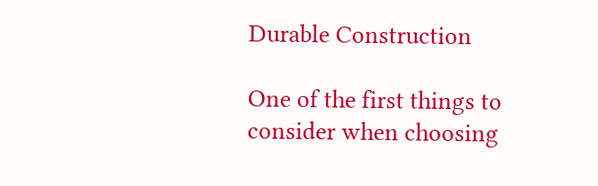Durable Construction

One of the first things to consider when choosing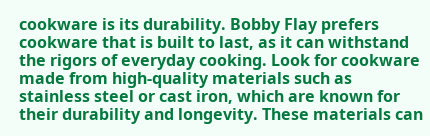cookware is its durability. Bobby Flay prefers cookware that is built to last, as it can withstand the rigors of everyday cooking. Look for cookware made from high-quality materials such as stainless steel or cast iron, which are known for their durability and longevity. These materials can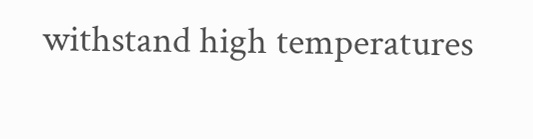withstand high temperatures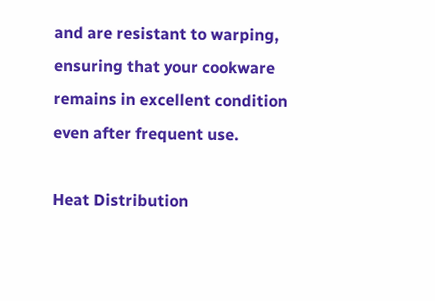and are resistant to warping, ensuring that your cookware remains in excellent condition even after frequent use.

Heat Distribution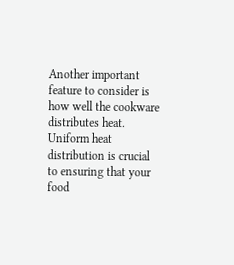Another important feature to consider is how well the cookware distributes heat. Uniform heat distribution is crucial to ensuring that your food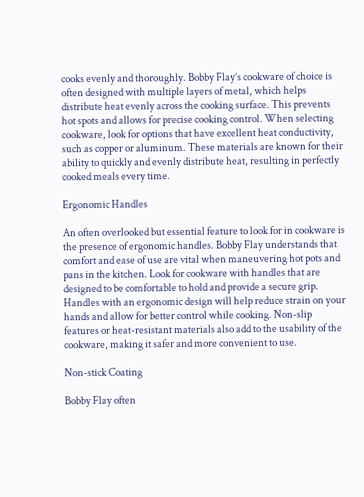cooks evenly and thoroughly. Bobby Flay’s cookware of choice is often designed with multiple layers of metal, which helps distribute heat evenly across the cooking surface. This prevents hot spots and allows for precise cooking control. When selecting cookware, look for options that have excellent heat conductivity, such as copper or aluminum. These materials are known for their ability to quickly and evenly distribute heat, resulting in perfectly cooked meals every time.

Ergonomic Handles

An often overlooked but essential feature to look for in cookware is the presence of ergonomic handles. Bobby Flay understands that comfort and ease of use are vital when maneuvering hot pots and pans in the kitchen. Look for cookware with handles that are designed to be comfortable to hold and provide a secure grip. Handles with an ergonomic design will help reduce strain on your hands and allow for better control while cooking. Non-slip features or heat-resistant materials also add to the usability of the cookware, making it safer and more convenient to use.

Non-stick Coating

Bobby Flay often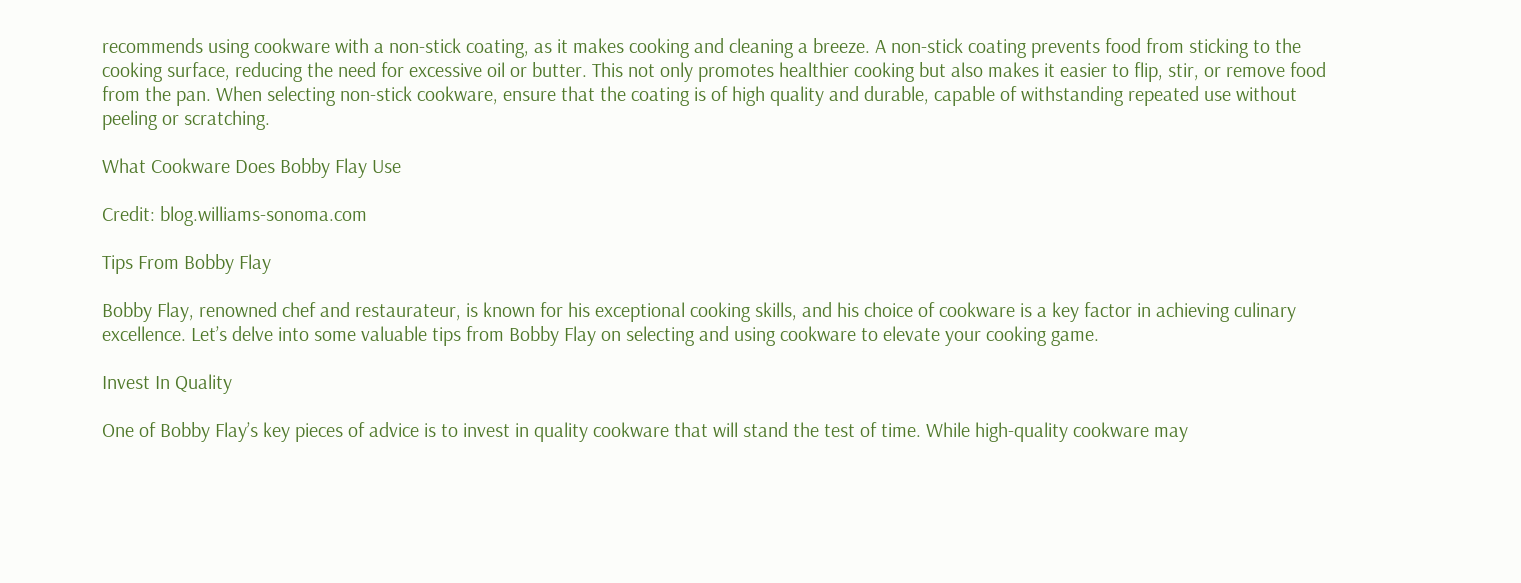recommends using cookware with a non-stick coating, as it makes cooking and cleaning a breeze. A non-stick coating prevents food from sticking to the cooking surface, reducing the need for excessive oil or butter. This not only promotes healthier cooking but also makes it easier to flip, stir, or remove food from the pan. When selecting non-stick cookware, ensure that the coating is of high quality and durable, capable of withstanding repeated use without peeling or scratching.

What Cookware Does Bobby Flay Use

Credit: blog.williams-sonoma.com

Tips From Bobby Flay

Bobby Flay, renowned chef and restaurateur, is known for his exceptional cooking skills, and his choice of cookware is a key factor in achieving culinary excellence. Let’s delve into some valuable tips from Bobby Flay on selecting and using cookware to elevate your cooking game.

Invest In Quality

One of Bobby Flay’s key pieces of advice is to invest in quality cookware that will stand the test of time. While high-quality cookware may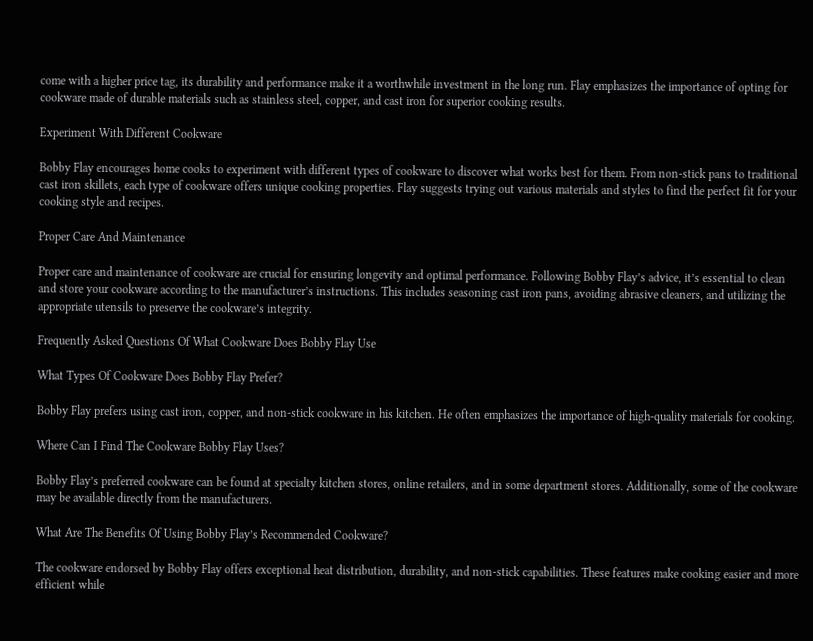come with a higher price tag, its durability and performance make it a worthwhile investment in the long run. Flay emphasizes the importance of opting for cookware made of durable materials such as stainless steel, copper, and cast iron for superior cooking results.

Experiment With Different Cookware

Bobby Flay encourages home cooks to experiment with different types of cookware to discover what works best for them. From non-stick pans to traditional cast iron skillets, each type of cookware offers unique cooking properties. Flay suggests trying out various materials and styles to find the perfect fit for your cooking style and recipes.

Proper Care And Maintenance

Proper care and maintenance of cookware are crucial for ensuring longevity and optimal performance. Following Bobby Flay’s advice, it’s essential to clean and store your cookware according to the manufacturer’s instructions. This includes seasoning cast iron pans, avoiding abrasive cleaners, and utilizing the appropriate utensils to preserve the cookware’s integrity.

Frequently Asked Questions Of What Cookware Does Bobby Flay Use

What Types Of Cookware Does Bobby Flay Prefer?

Bobby Flay prefers using cast iron, copper, and non-stick cookware in his kitchen. He often emphasizes the importance of high-quality materials for cooking.

Where Can I Find The Cookware Bobby Flay Uses?

Bobby Flay’s preferred cookware can be found at specialty kitchen stores, online retailers, and in some department stores. Additionally, some of the cookware may be available directly from the manufacturers.

What Are The Benefits Of Using Bobby Flay’s Recommended Cookware?

The cookware endorsed by Bobby Flay offers exceptional heat distribution, durability, and non-stick capabilities. These features make cooking easier and more efficient while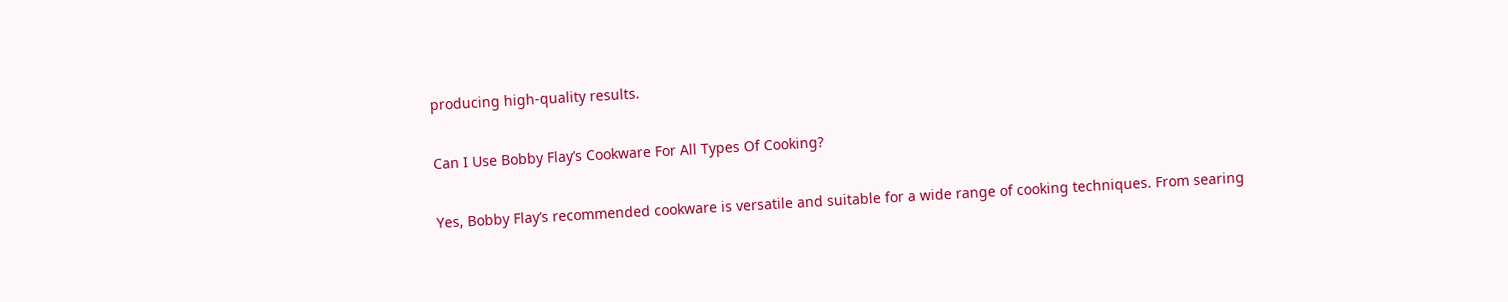producing high-quality results.

Can I Use Bobby Flay’s Cookware For All Types Of Cooking?

Yes, Bobby Flay’s recommended cookware is versatile and suitable for a wide range of cooking techniques. From searing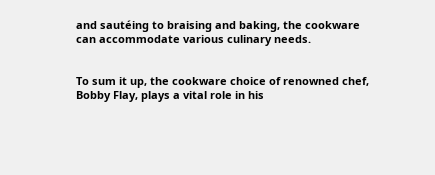and sautéing to braising and baking, the cookware can accommodate various culinary needs.


To sum it up, the cookware choice of renowned chef, Bobby Flay, plays a vital role in his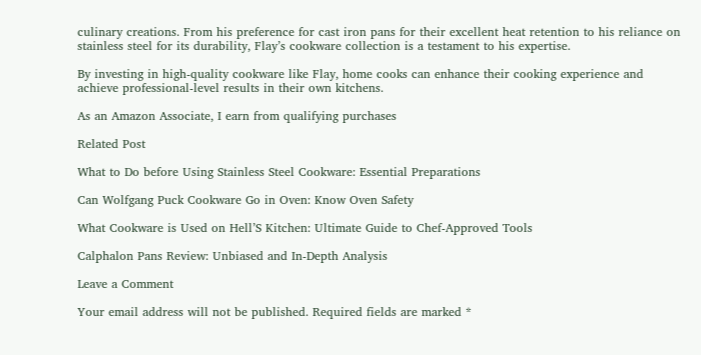culinary creations. From his preference for cast iron pans for their excellent heat retention to his reliance on stainless steel for its durability, Flay’s cookware collection is a testament to his expertise.

By investing in high-quality cookware like Flay, home cooks can enhance their cooking experience and achieve professional-level results in their own kitchens.

As an Amazon Associate, I earn from qualifying purchases

Related Post

What to Do before Using Stainless Steel Cookware: Essential Preparations

Can Wolfgang Puck Cookware Go in Oven: Know Oven Safety

What Cookware is Used on Hell’S Kitchen: Ultimate Guide to Chef-Approved Tools

Calphalon Pans Review: Unbiased and In-Depth Analysis

Leave a Comment

Your email address will not be published. Required fields are marked *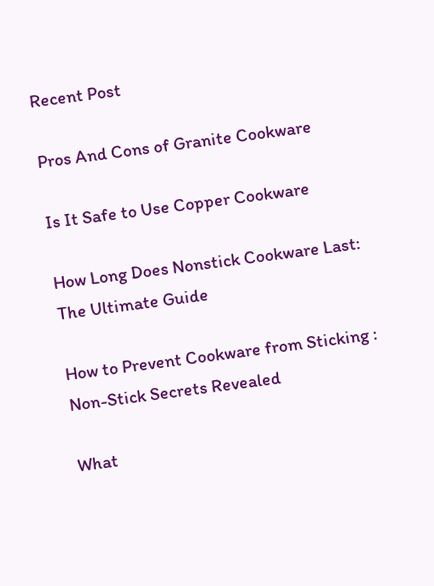Recent Post

Pros And Cons of Granite Cookware

Is It Safe to Use Copper Cookware

How Long Does Nonstick Cookware Last: The Ultimate Guide

How to Prevent Cookware from Sticking : Non-Stick Secrets Revealed

What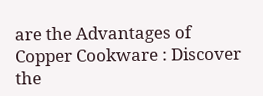are the Advantages of Copper Cookware : Discover the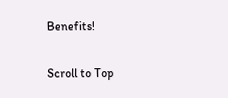Benefits!

Scroll to Top